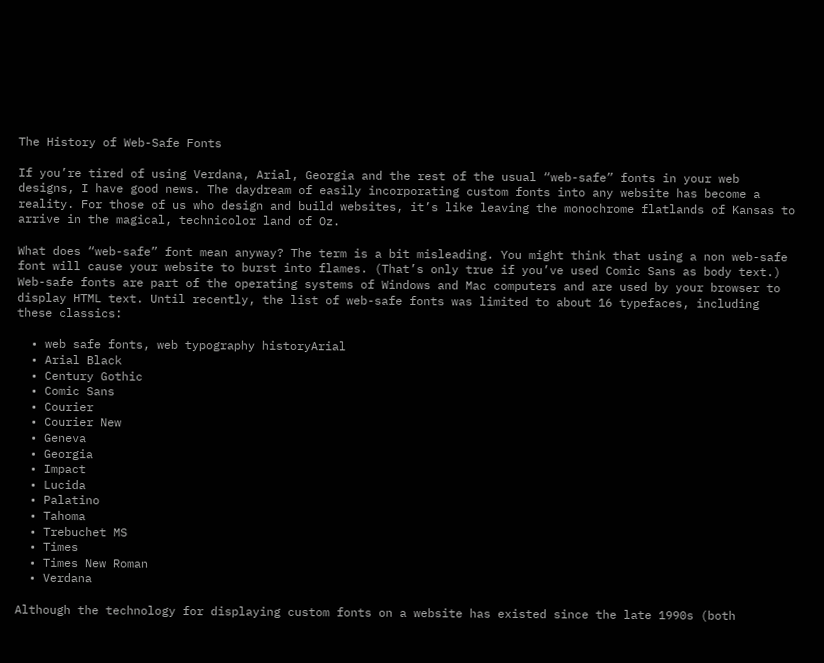The History of Web-Safe Fonts

If you’re tired of using Verdana, Arial, Georgia and the rest of the usual “web-safe” fonts in your web designs, I have good news. The daydream of easily incorporating custom fonts into any website has become a reality. For those of us who design and build websites, it’s like leaving the monochrome flatlands of Kansas to arrive in the magical, technicolor land of Oz.

What does “web-safe” font mean anyway? The term is a bit misleading. You might think that using a non web-safe font will cause your website to burst into flames. (That’s only true if you’ve used Comic Sans as body text.) Web-safe fonts are part of the operating systems of Windows and Mac computers and are used by your browser to display HTML text. Until recently, the list of web-safe fonts was limited to about 16 typefaces, including these classics:

  • web safe fonts, web typography historyArial
  • Arial Black
  • Century Gothic
  • Comic Sans
  • Courier
  • Courier New
  • Geneva
  • Georgia
  • Impact
  • Lucida
  • Palatino
  • Tahoma
  • Trebuchet MS
  • Times
  • Times New Roman
  • Verdana

Although the technology for displaying custom fonts on a website has existed since the late 1990s (both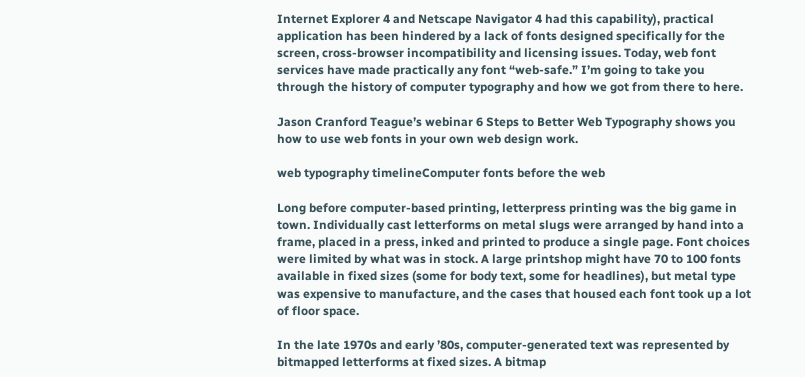Internet Explorer 4 and Netscape Navigator 4 had this capability), practical application has been hindered by a lack of fonts designed specifically for the screen, cross-browser incompatibility and licensing issues. Today, web font services have made practically any font “web-safe.” I’m going to take you through the history of computer typography and how we got from there to here.

Jason Cranford Teague’s webinar 6 Steps to Better Web Typography shows you how to use web fonts in your own web design work.

web typography timelineComputer fonts before the web

Long before computer-based printing, letterpress printing was the big game in town. Individually cast letterforms on metal slugs were arranged by hand into a frame, placed in a press, inked and printed to produce a single page. Font choices were limited by what was in stock. A large printshop might have 70 to 100 fonts available in fixed sizes (some for body text, some for headlines), but metal type was expensive to manufacture, and the cases that housed each font took up a lot of floor space.

In the late 1970s and early ’80s, computer-generated text was represented by bitmapped letterforms at fixed sizes. A bitmap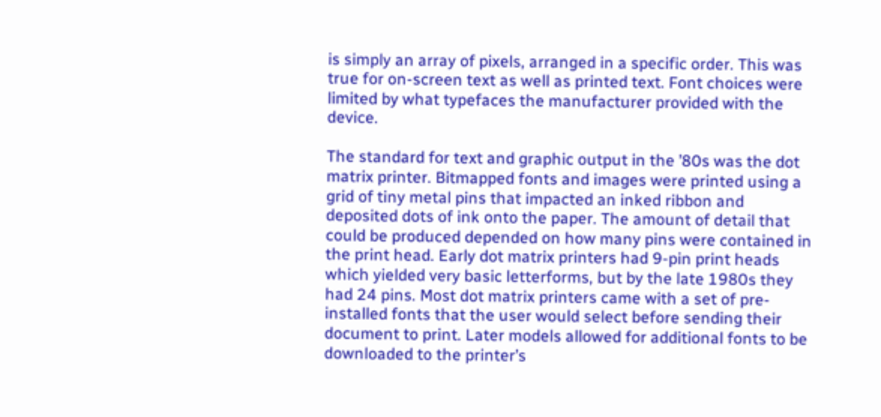is simply an array of pixels, arranged in a specific order. This was true for on-screen text as well as printed text. Font choices were limited by what typefaces the manufacturer provided with the device.

The standard for text and graphic output in the ’80s was the dot matrix printer. Bitmapped fonts and images were printed using a grid of tiny metal pins that impacted an inked ribbon and deposited dots of ink onto the paper. The amount of detail that could be produced depended on how many pins were contained in the print head. Early dot matrix printers had 9-pin print heads which yielded very basic letterforms, but by the late 1980s they had 24 pins. Most dot matrix printers came with a set of pre-installed fonts that the user would select before sending their document to print. Later models allowed for additional fonts to be downloaded to the printer’s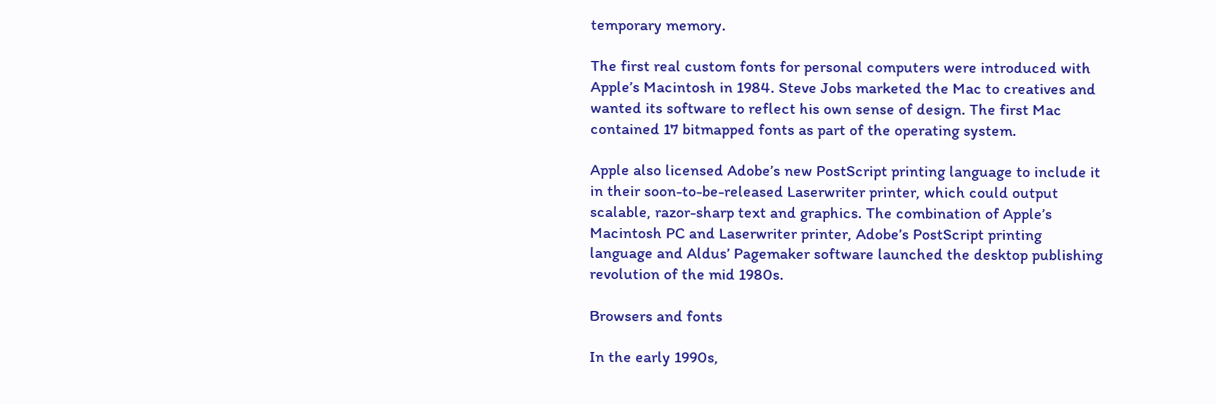temporary memory.

The first real custom fonts for personal computers were introduced with Apple’s Macintosh in 1984. Steve Jobs marketed the Mac to creatives and wanted its software to reflect his own sense of design. The first Mac contained 17 bitmapped fonts as part of the operating system.

Apple also licensed Adobe’s new PostScript printing language to include it in their soon-to-be-released Laserwriter printer, which could output scalable, razor-sharp text and graphics. The combination of Apple’s Macintosh PC and Laserwriter printer, Adobe’s PostScript printing language and Aldus’ Pagemaker software launched the desktop publishing revolution of the mid 1980s.

Browsers and fonts

In the early 1990s,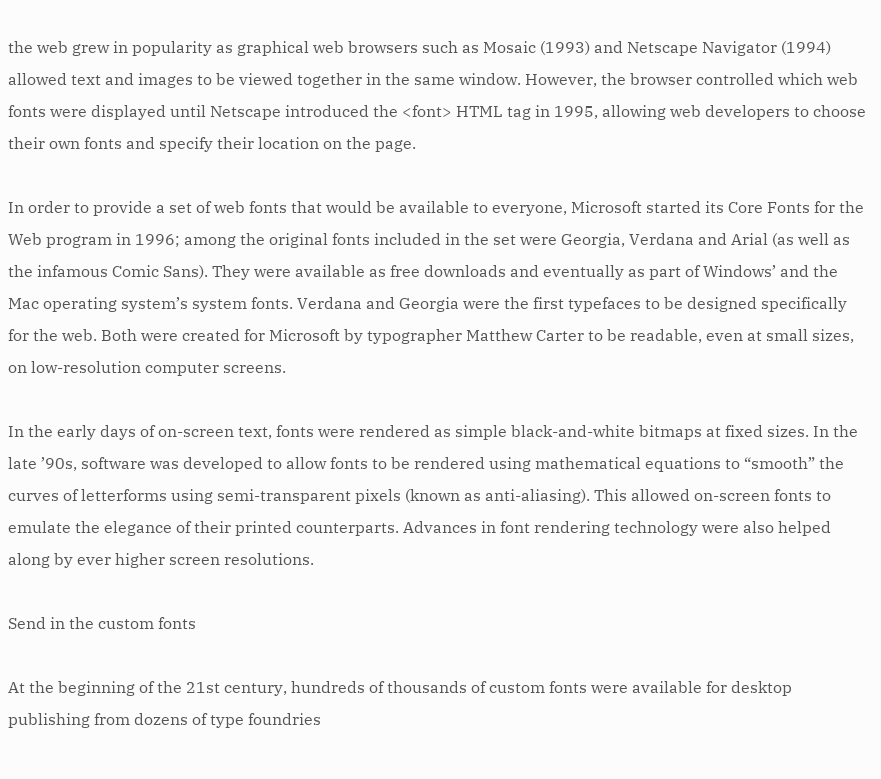the web grew in popularity as graphical web browsers such as Mosaic (1993) and Netscape Navigator (1994) allowed text and images to be viewed together in the same window. However, the browser controlled which web fonts were displayed until Netscape introduced the <font> HTML tag in 1995, allowing web developers to choose their own fonts and specify their location on the page.

In order to provide a set of web fonts that would be available to everyone, Microsoft started its Core Fonts for the Web program in 1996; among the original fonts included in the set were Georgia, Verdana and Arial (as well as the infamous Comic Sans). They were available as free downloads and eventually as part of Windows’ and the Mac operating system’s system fonts. Verdana and Georgia were the first typefaces to be designed specifically for the web. Both were created for Microsoft by typographer Matthew Carter to be readable, even at small sizes, on low-resolution computer screens.

In the early days of on-screen text, fonts were rendered as simple black-and-white bitmaps at fixed sizes. In the late ’90s, software was developed to allow fonts to be rendered using mathematical equations to “smooth” the curves of letterforms using semi-transparent pixels (known as anti-aliasing). This allowed on-screen fonts to emulate the elegance of their printed counterparts. Advances in font rendering technology were also helped along by ever higher screen resolutions.

Send in the custom fonts

At the beginning of the 21st century, hundreds of thousands of custom fonts were available for desktop publishing from dozens of type foundries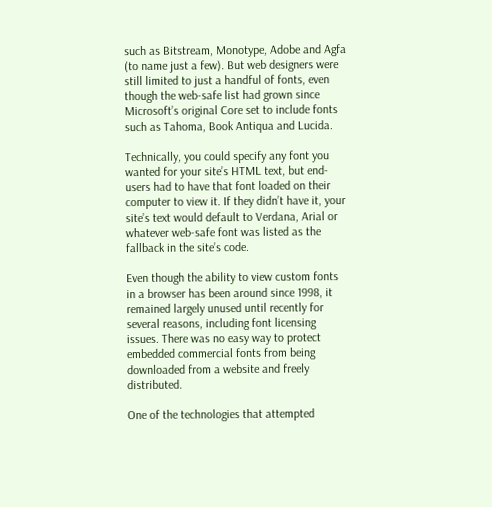such as Bitstream, Monotype, Adobe and Agfa (to name just a few). But web designers were still limited to just a handful of fonts, even though the web-safe list had grown since Microsoft’s original Core set to include fonts such as Tahoma, Book Antiqua and Lucida.

Technically, you could specify any font you wanted for your site’s HTML text, but end-users had to have that font loaded on their computer to view it. If they didn’t have it, your site’s text would default to Verdana, Arial or whatever web-safe font was listed as the fallback in the site’s code.

Even though the ability to view custom fonts in a browser has been around since 1998, it remained largely unused until recently for several reasons, including font licensing issues. There was no easy way to protect embedded commercial fonts from being downloaded from a website and freely distributed.

One of the technologies that attempted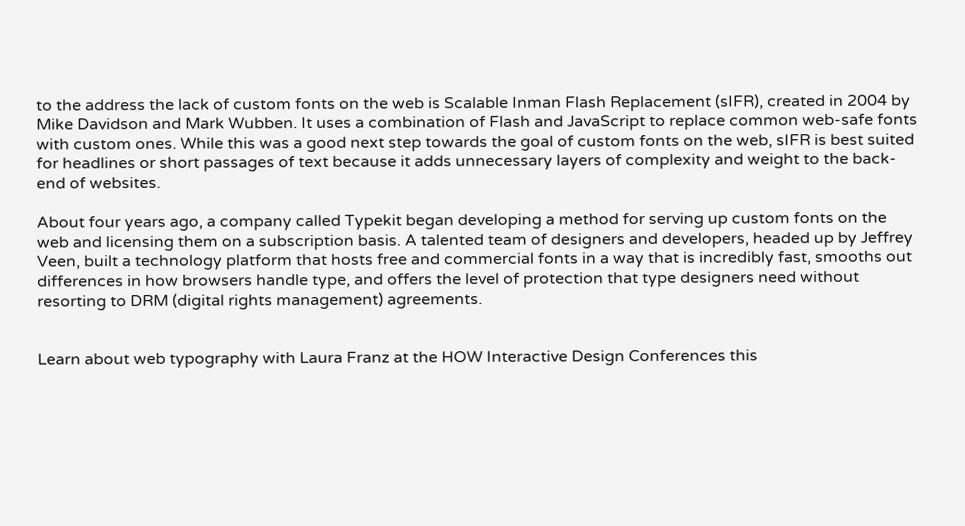to the address the lack of custom fonts on the web is Scalable Inman Flash Replacement (sIFR), created in 2004 by Mike Davidson and Mark Wubben. It uses a combination of Flash and JavaScript to replace common web-safe fonts with custom ones. While this was a good next step towards the goal of custom fonts on the web, sIFR is best suited for headlines or short passages of text because it adds unnecessary layers of complexity and weight to the back-end of websites.

About four years ago, a company called Typekit began developing a method for serving up custom fonts on the web and licensing them on a subscription basis. A talented team of designers and developers, headed up by Jeffrey Veen, built a technology platform that hosts free and commercial fonts in a way that is incredibly fast, smooths out differences in how browsers handle type, and offers the level of protection that type designers need without resorting to DRM (digital rights management) agreements.


Learn about web typography with Laura Franz at the HOW Interactive Design Conferences this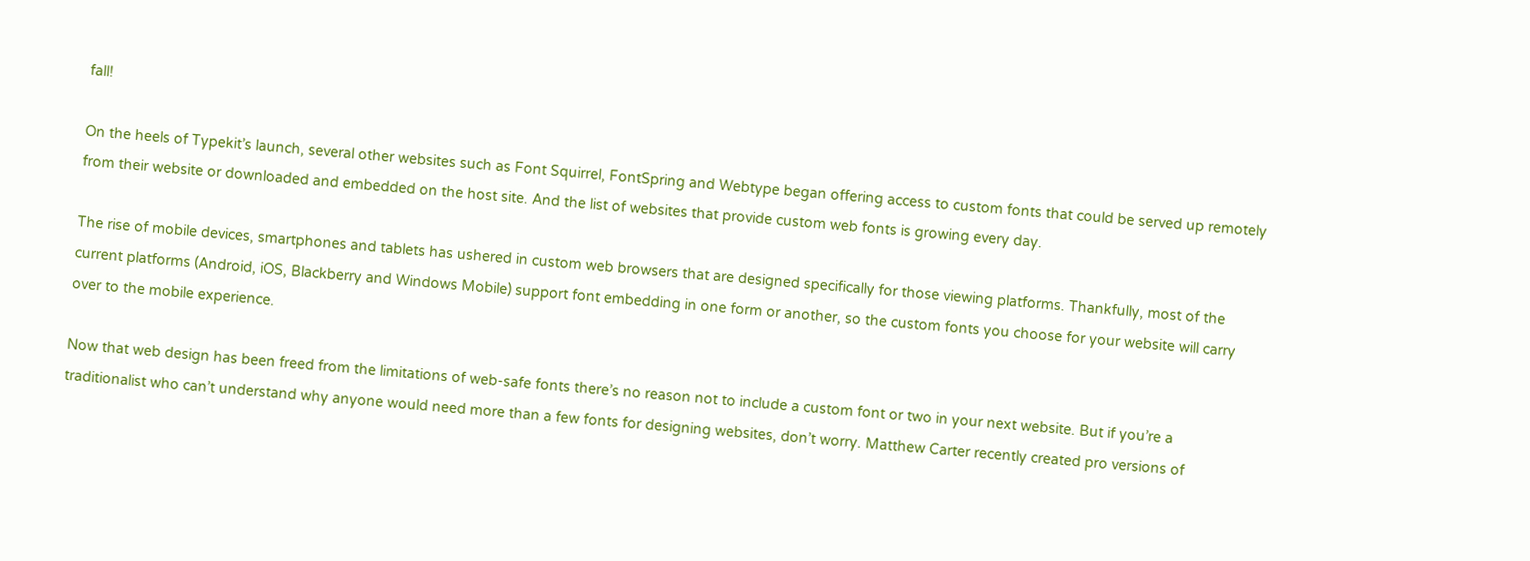fall!

On the heels of Typekit’s launch, several other websites such as Font Squirrel, FontSpring and Webtype began offering access to custom fonts that could be served up remotely from their website or downloaded and embedded on the host site. And the list of websites that provide custom web fonts is growing every day.

The rise of mobile devices, smartphones and tablets has ushered in custom web browsers that are designed specifically for those viewing platforms. Thankfully, most of the current platforms (Android, iOS, Blackberry and Windows Mobile) support font embedding in one form or another, so the custom fonts you choose for your website will carry over to the mobile experience.

Now that web design has been freed from the limitations of web-safe fonts there’s no reason not to include a custom font or two in your next website. But if you’re a traditionalist who can’t understand why anyone would need more than a few fonts for designing websites, don’t worry. Matthew Carter recently created pro versions of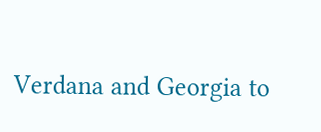Verdana and Georgia to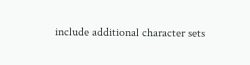include additional character sets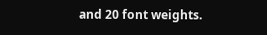and 20 font weights.